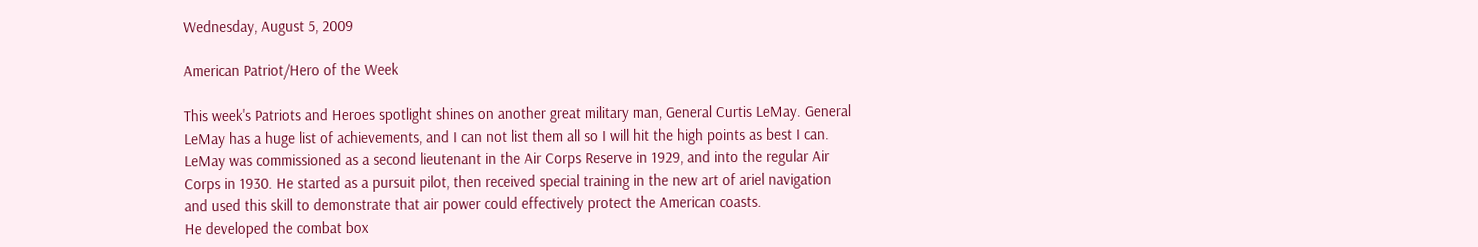Wednesday, August 5, 2009

American Patriot/Hero of the Week

This week's Patriots and Heroes spotlight shines on another great military man, General Curtis LeMay. General LeMay has a huge list of achievements, and I can not list them all so I will hit the high points as best I can.
LeMay was commissioned as a second lieutenant in the Air Corps Reserve in 1929, and into the regular Air Corps in 1930. He started as a pursuit pilot, then received special training in the new art of ariel navigation and used this skill to demonstrate that air power could effectively protect the American coasts.
He developed the combat box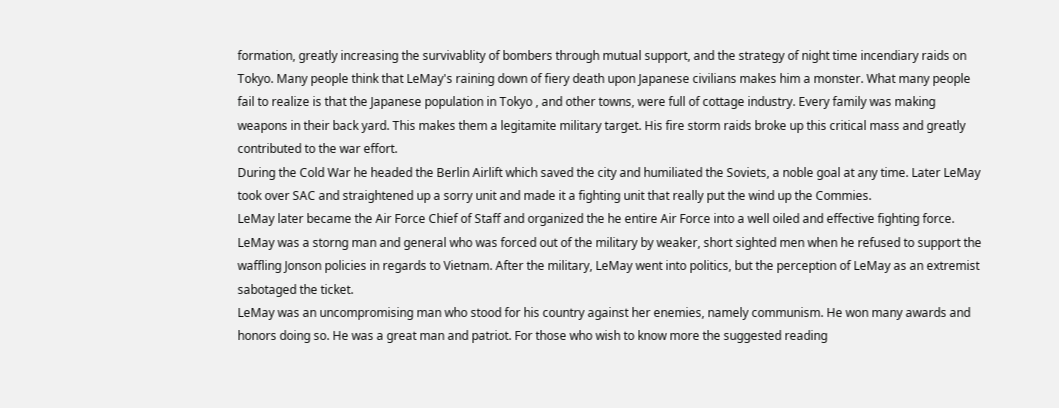formation, greatly increasing the survivablity of bombers through mutual support, and the strategy of night time incendiary raids on Tokyo. Many people think that LeMay's raining down of fiery death upon Japanese civilians makes him a monster. What many people fail to realize is that the Japanese population in Tokyo , and other towns, were full of cottage industry. Every family was making weapons in their back yard. This makes them a legitamite military target. His fire storm raids broke up this critical mass and greatly contributed to the war effort.
During the Cold War he headed the Berlin Airlift which saved the city and humiliated the Soviets, a noble goal at any time. Later LeMay took over SAC and straightened up a sorry unit and made it a fighting unit that really put the wind up the Commies.
LeMay later became the Air Force Chief of Staff and organized the he entire Air Force into a well oiled and effective fighting force.
LeMay was a storng man and general who was forced out of the military by weaker, short sighted men when he refused to support the waffling Jonson policies in regards to Vietnam. After the military, LeMay went into politics, but the perception of LeMay as an extremist sabotaged the ticket.
LeMay was an uncompromising man who stood for his country against her enemies, namely communism. He won many awards and honors doing so. He was a great man and patriot. For those who wish to know more the suggested reading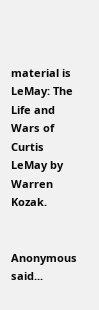material is LeMay: The Life and Wars of Curtis LeMay by Warren Kozak.


Anonymous said...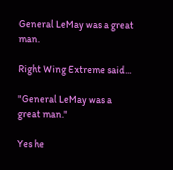General LeMay was a great man.

Right Wing Extreme said...

"General LeMay was a great man."

Yes he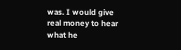was. I would give real money to hear what he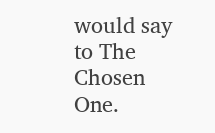would say to The Chosen One.